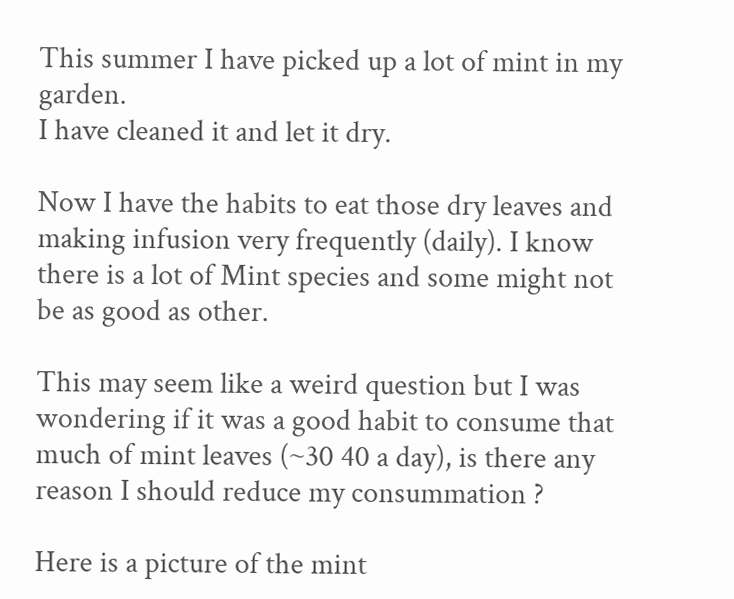This summer I have picked up a lot of mint in my garden.
I have cleaned it and let it dry.

Now I have the habits to eat those dry leaves and making infusion very frequently (daily). I know there is a lot of Mint species and some might not be as good as other.

This may seem like a weird question but I was wondering if it was a good habit to consume that much of mint leaves (~30 40 a day), is there any reason I should reduce my consummation ?

Here is a picture of the mint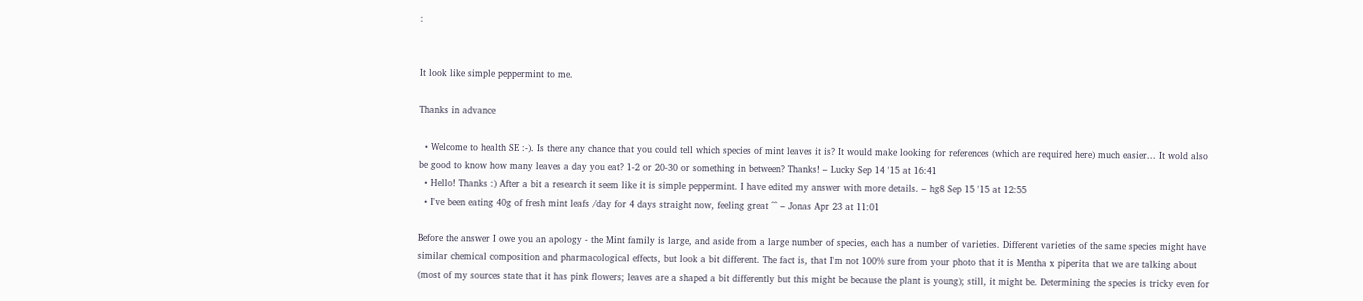:


It look like simple peppermint to me.

Thanks in advance

  • Welcome to health SE :-). Is there any chance that you could tell which species of mint leaves it is? It would make looking for references (which are required here) much easier... It wold also be good to know how many leaves a day you eat? 1-2 or 20-30 or something in between? Thanks! – Lucky Sep 14 '15 at 16:41
  • Hello! Thanks :) After a bit a research it seem like it is simple peppermint. I have edited my answer with more details. – hg8 Sep 15 '15 at 12:55
  • I've been eating 40g of fresh mint leafs /day for 4 days straight now, feeling great ^^ – Jonas Apr 23 at 11:01

Before the answer I owe you an apology - the Mint family is large, and aside from a large number of species, each has a number of varieties. Different varieties of the same species might have similar chemical composition and pharmacological effects, but look a bit different. The fact is, that I'm not 100% sure from your photo that it is Mentha x piperita that we are talking about (most of my sources state that it has pink flowers; leaves are a shaped a bit differently but this might be because the plant is young); still, it might be. Determining the species is tricky even for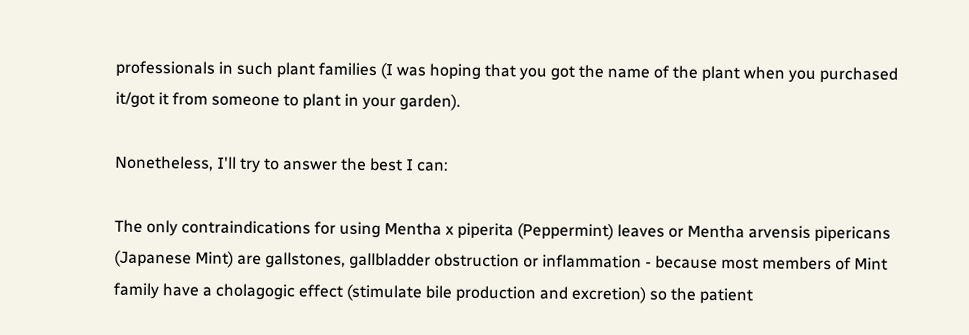professionals in such plant families (I was hoping that you got the name of the plant when you purchased it/got it from someone to plant in your garden).

Nonetheless, I'll try to answer the best I can:

The only contraindications for using Mentha x piperita (Peppermint) leaves or Mentha arvensis pipericans (Japanese Mint) are gallstones, gallbladder obstruction or inflammation - because most members of Mint family have a cholagogic effect (stimulate bile production and excretion) so the patient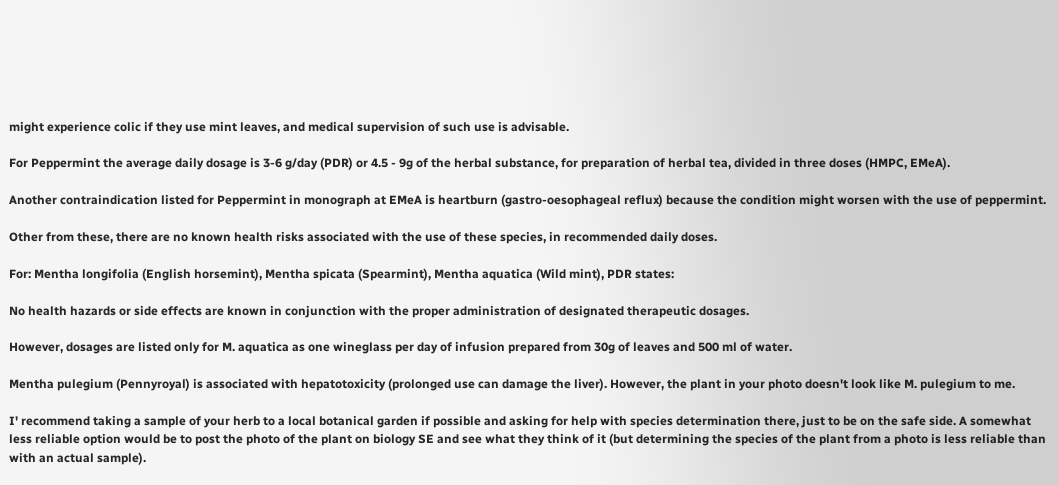might experience colic if they use mint leaves, and medical supervision of such use is advisable.

For Peppermint the average daily dosage is 3-6 g/day (PDR) or 4.5 - 9g of the herbal substance, for preparation of herbal tea, divided in three doses (HMPC, EMeA).

Another contraindication listed for Peppermint in monograph at EMeA is heartburn (gastro-oesophageal reflux) because the condition might worsen with the use of peppermint.

Other from these, there are no known health risks associated with the use of these species, in recommended daily doses.

For: Mentha longifolia (English horsemint), Mentha spicata (Spearmint), Mentha aquatica (Wild mint), PDR states:

No health hazards or side effects are known in conjunction with the proper administration of designated therapeutic dosages.

However, dosages are listed only for M. aquatica as one wineglass per day of infusion prepared from 30g of leaves and 500 ml of water.

Mentha pulegium (Pennyroyal) is associated with hepatotoxicity (prolonged use can damage the liver). However, the plant in your photo doesn't look like M. pulegium to me.

I' recommend taking a sample of your herb to a local botanical garden if possible and asking for help with species determination there, just to be on the safe side. A somewhat less reliable option would be to post the photo of the plant on biology SE and see what they think of it (but determining the species of the plant from a photo is less reliable than with an actual sample).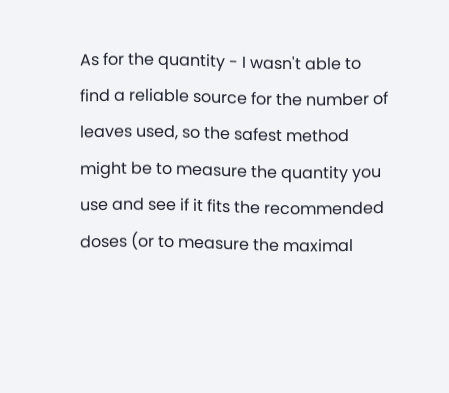As for the quantity - I wasn't able to find a reliable source for the number of leaves used, so the safest method might be to measure the quantity you use and see if it fits the recommended doses (or to measure the maximal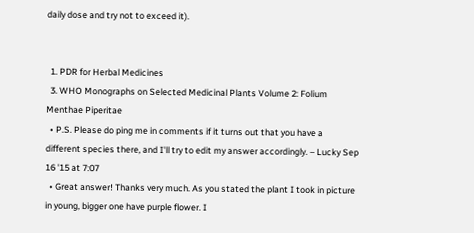daily dose and try not to exceed it).


  1. PDR for Herbal Medicines
  3. WHO Monographs on Selected Medicinal Plants Volume 2: Folium Menthae Piperitae
  • P.S. Please do ping me in comments if it turns out that you have a different species there, and I'll try to edit my answer accordingly. – Lucky Sep 16 '15 at 7:07
  • Great answer! Thanks very much. As you stated the plant I took in picture in young, bigger one have purple flower. I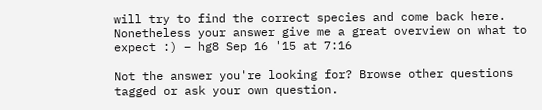will try to find the correct species and come back here. Nonetheless your answer give me a great overview on what to expect :) – hg8 Sep 16 '15 at 7:16

Not the answer you're looking for? Browse other questions tagged or ask your own question.